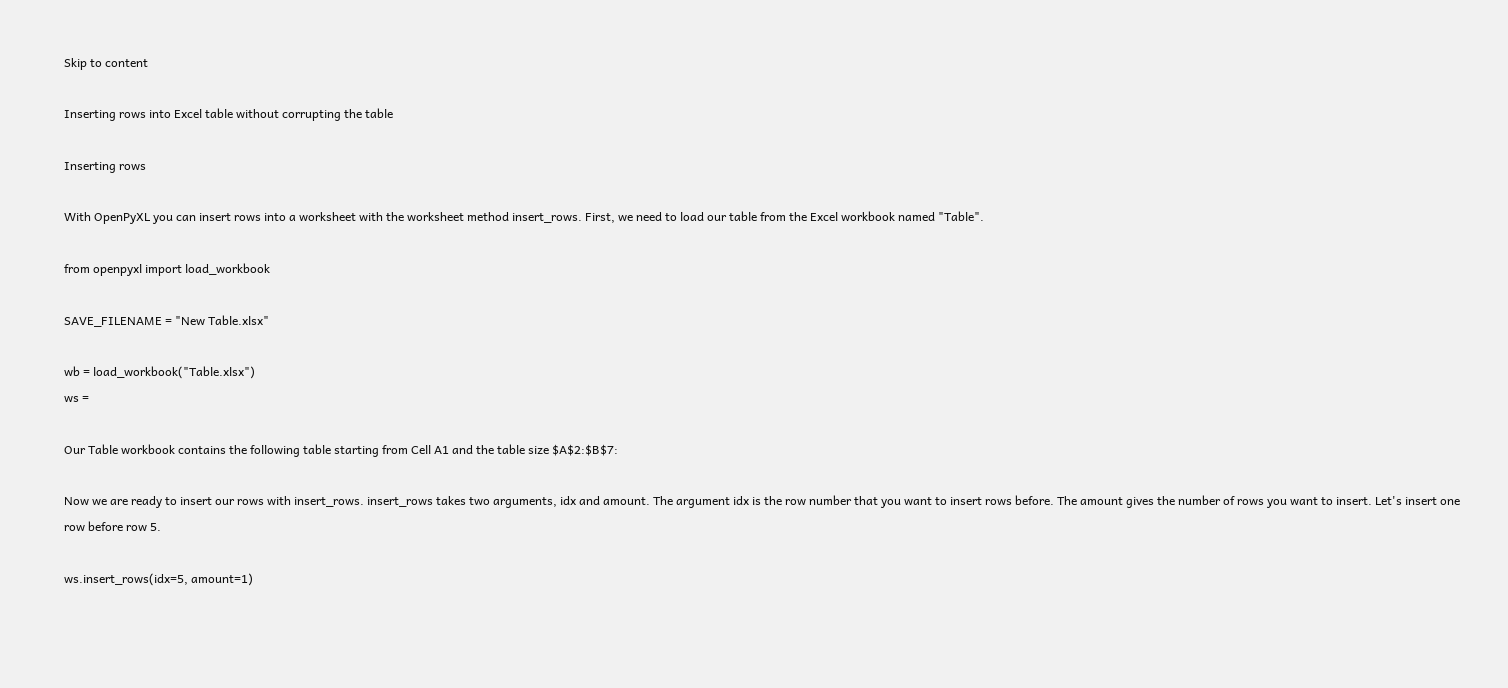Skip to content

Inserting rows into Excel table without corrupting the table

Inserting rows

With OpenPyXL you can insert rows into a worksheet with the worksheet method insert_rows. First, we need to load our table from the Excel workbook named "Table".

from openpyxl import load_workbook

SAVE_FILENAME = "New Table.xlsx"

wb = load_workbook("Table.xlsx")
ws =

Our Table workbook contains the following table starting from Cell A1 and the table size $A$2:$B$7:

Now we are ready to insert our rows with insert_rows. insert_rows takes two arguments, idx and amount. The argument idx is the row number that you want to insert rows before. The amount gives the number of rows you want to insert. Let's insert one row before row 5.

ws.insert_rows(idx=5, amount=1)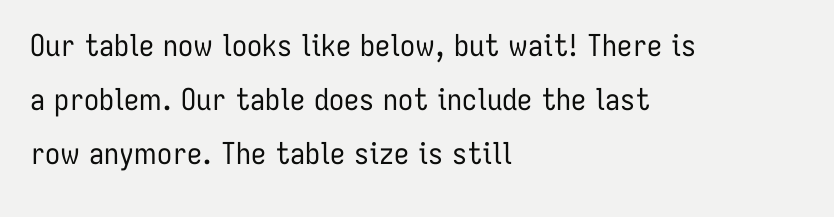Our table now looks like below, but wait! There is a problem. Our table does not include the last row anymore. The table size is still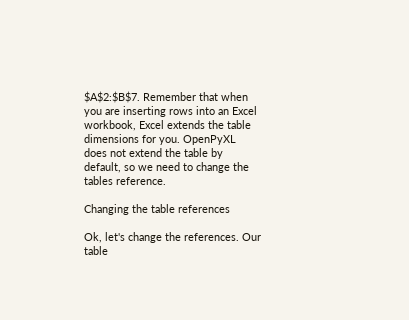$A$2:$B$7. Remember that when you are inserting rows into an Excel workbook, Excel extends the table dimensions for you. OpenPyXL does not extend the table by default, so we need to change the tables reference.

Changing the table references

Ok, let's change the references. Our table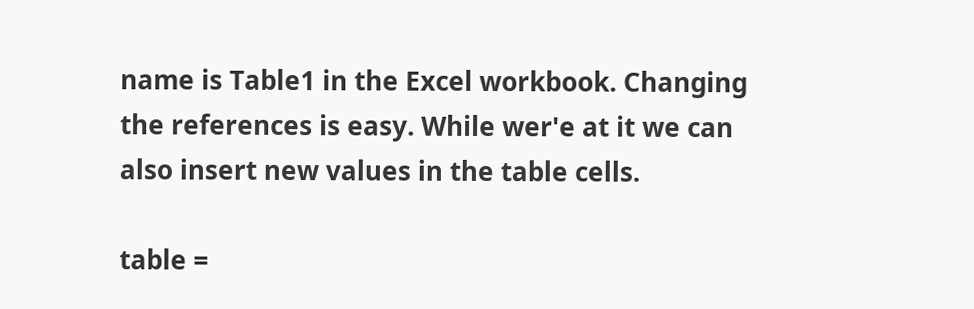name is Table1 in the Excel workbook. Changing the references is easy. While wer'e at it we can also insert new values in the table cells.

table =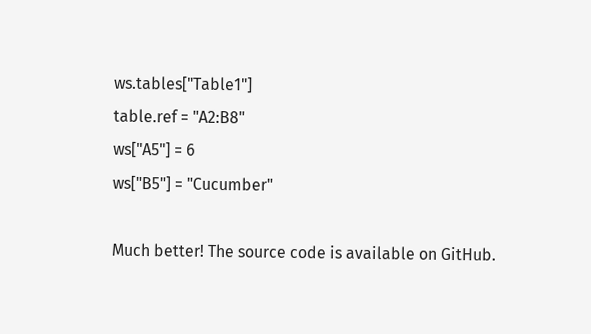ws.tables["Table1"]
table.ref = "A2:B8"
ws["A5"] = 6
ws["B5"] = "Cucumber"

Much better! The source code is available on GitHub.